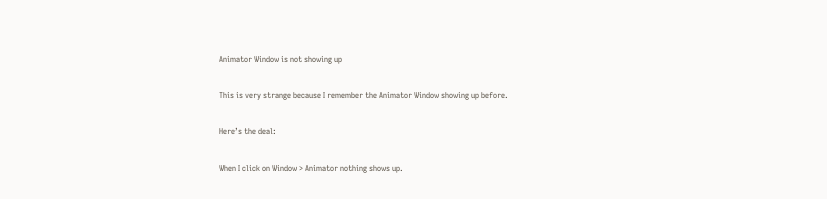Animator Window is not showing up

This is very strange because I remember the Animator Window showing up before.

Here’s the deal:

When I click on Window > Animator nothing shows up.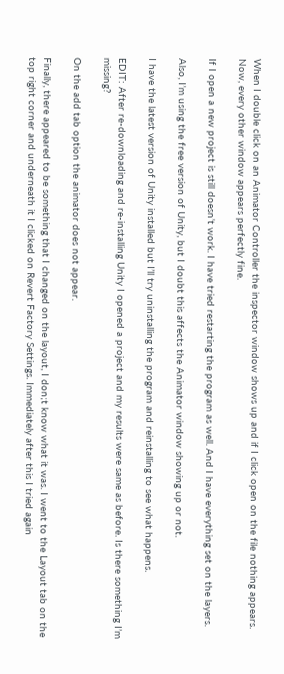When I double click on an Animator Controller the inspector window shows up and if I click open on the file nothing appears. Now, every other window appears perfectly fine.

If I open a new project is still doesn’t work. I have tried restarting the program as well. And I have everything set on the layers.

Also, I’m using the free version of Unity, but I doubt this affects the Animator window showing up or not.

I have the latest version of Unity installed but I’ll try uninstalling the program and reinstalling to see what happens.

EDIT: After re-downloading and re-installing Unity I opened a project and my results were same as before. Is there something I’m missing?

On the add tab option the animator does not appear.

Finally, there appeared to be something that I changed on the layout, I don;t know what it was. I went to the Layout tab on the top right corner and underneath it I clicked on Revert Factory Settings. Immediately after this I tried again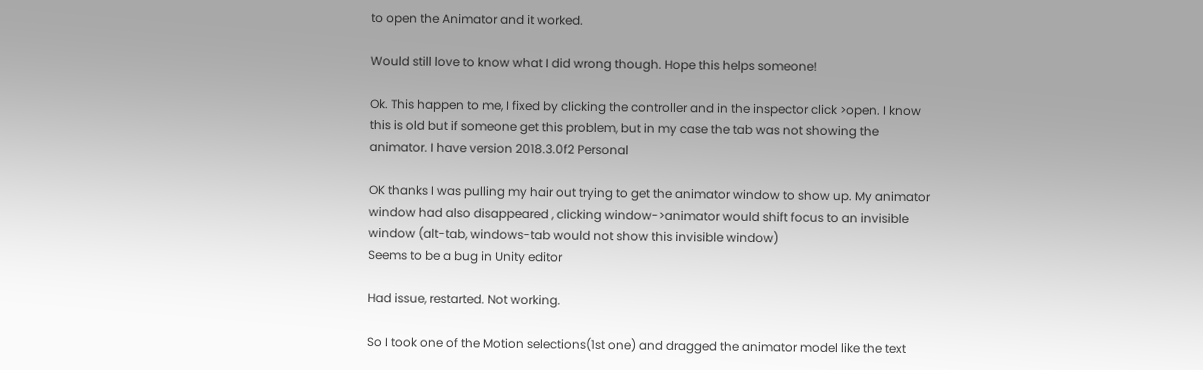to open the Animator and it worked.

Would still love to know what I did wrong though. Hope this helps someone!

Ok. This happen to me, I fixed by clicking the controller and in the inspector click >open. I know this is old but if someone get this problem, but in my case the tab was not showing the animator. I have version 2018.3.0f2 Personal

OK thanks I was pulling my hair out trying to get the animator window to show up. My animator window had also disappeared , clicking window->animator would shift focus to an invisible window (alt-tab, windows-tab would not show this invisible window)
Seems to be a bug in Unity editor

Had issue, restarted. Not working.

So I took one of the Motion selections(1st one) and dragged the animator model like the text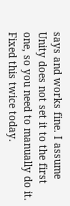says and works fine. I assume Unity does not set it to the first one, so you need to manually do it. Fixed this twice today.